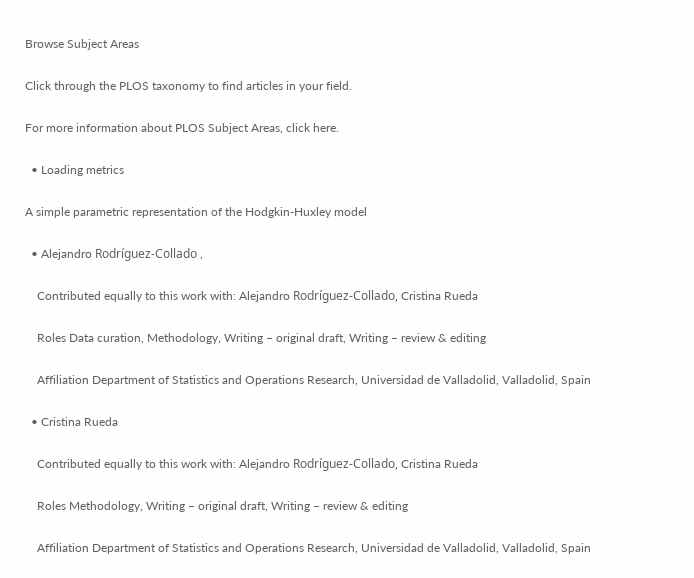Browse Subject Areas

Click through the PLOS taxonomy to find articles in your field.

For more information about PLOS Subject Areas, click here.

  • Loading metrics

A simple parametric representation of the Hodgkin-Huxley model

  • Alejandro Rodríguez-Collado ,

    Contributed equally to this work with: Alejandro Rodríguez-Collado, Cristina Rueda

    Roles Data curation, Methodology, Writing – original draft, Writing – review & editing

    Affiliation Department of Statistics and Operations Research, Universidad de Valladolid, Valladolid, Spain

  • Cristina Rueda

    Contributed equally to this work with: Alejandro Rodríguez-Collado, Cristina Rueda

    Roles Methodology, Writing – original draft, Writing – review & editing

    Affiliation Department of Statistics and Operations Research, Universidad de Valladolid, Valladolid, Spain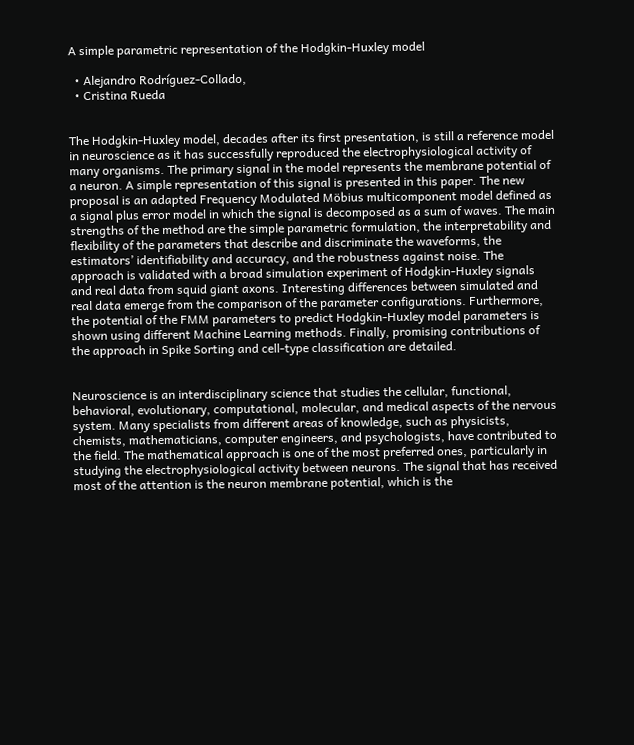A simple parametric representation of the Hodgkin-Huxley model

  • Alejandro Rodríguez-Collado,
  • Cristina Rueda


The Hodgkin-Huxley model, decades after its first presentation, is still a reference model in neuroscience as it has successfully reproduced the electrophysiological activity of many organisms. The primary signal in the model represents the membrane potential of a neuron. A simple representation of this signal is presented in this paper. The new proposal is an adapted Frequency Modulated Möbius multicomponent model defined as a signal plus error model in which the signal is decomposed as a sum of waves. The main strengths of the method are the simple parametric formulation, the interpretability and flexibility of the parameters that describe and discriminate the waveforms, the estimators’ identifiability and accuracy, and the robustness against noise. The approach is validated with a broad simulation experiment of Hodgkin-Huxley signals and real data from squid giant axons. Interesting differences between simulated and real data emerge from the comparison of the parameter configurations. Furthermore, the potential of the FMM parameters to predict Hodgkin-Huxley model parameters is shown using different Machine Learning methods. Finally, promising contributions of the approach in Spike Sorting and cell-type classification are detailed.


Neuroscience is an interdisciplinary science that studies the cellular, functional, behavioral, evolutionary, computational, molecular, and medical aspects of the nervous system. Many specialists from different areas of knowledge, such as physicists, chemists, mathematicians, computer engineers, and psychologists, have contributed to the field. The mathematical approach is one of the most preferred ones, particularly in studying the electrophysiological activity between neurons. The signal that has received most of the attention is the neuron membrane potential, which is the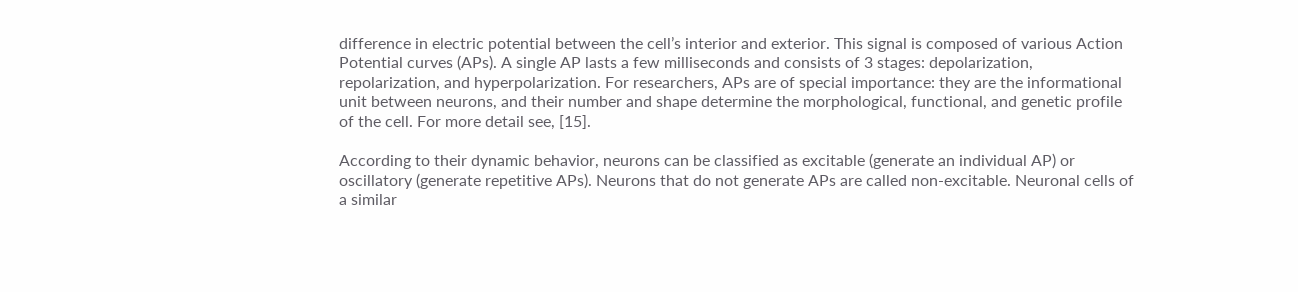difference in electric potential between the cell’s interior and exterior. This signal is composed of various Action Potential curves (APs). A single AP lasts a few milliseconds and consists of 3 stages: depolarization, repolarization, and hyperpolarization. For researchers, APs are of special importance: they are the informational unit between neurons, and their number and shape determine the morphological, functional, and genetic profile of the cell. For more detail see, [15].

According to their dynamic behavior, neurons can be classified as excitable (generate an individual AP) or oscillatory (generate repetitive APs). Neurons that do not generate APs are called non-excitable. Neuronal cells of a similar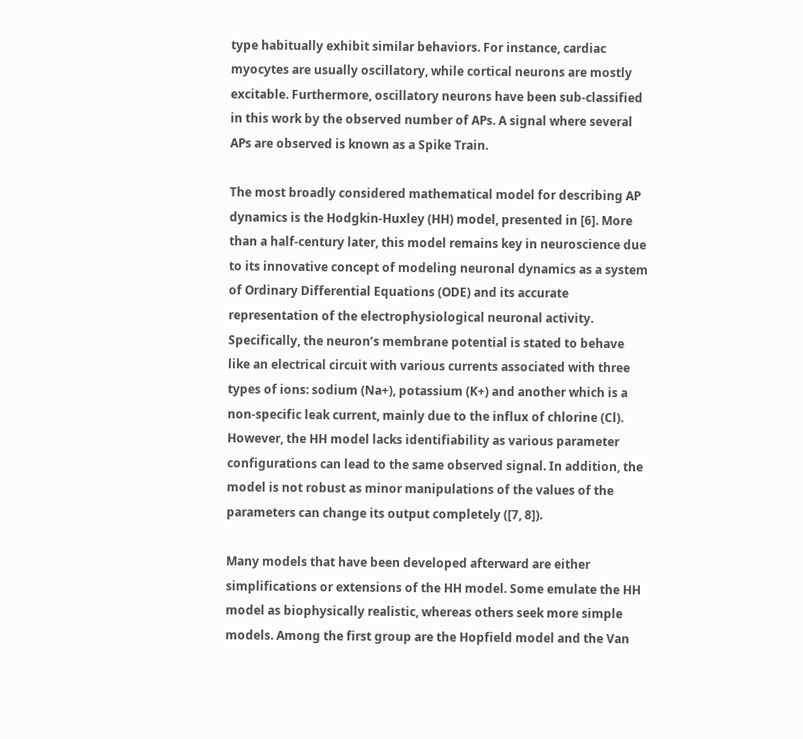type habitually exhibit similar behaviors. For instance, cardiac myocytes are usually oscillatory, while cortical neurons are mostly excitable. Furthermore, oscillatory neurons have been sub-classified in this work by the observed number of APs. A signal where several APs are observed is known as a Spike Train.

The most broadly considered mathematical model for describing AP dynamics is the Hodgkin-Huxley (HH) model, presented in [6]. More than a half-century later, this model remains key in neuroscience due to its innovative concept of modeling neuronal dynamics as a system of Ordinary Differential Equations (ODE) and its accurate representation of the electrophysiological neuronal activity. Specifically, the neuron’s membrane potential is stated to behave like an electrical circuit with various currents associated with three types of ions: sodium (Na+), potassium (K+) and another which is a non-specific leak current, mainly due to the influx of chlorine (Cl). However, the HH model lacks identifiability as various parameter configurations can lead to the same observed signal. In addition, the model is not robust as minor manipulations of the values of the parameters can change its output completely ([7, 8]).

Many models that have been developed afterward are either simplifications or extensions of the HH model. Some emulate the HH model as biophysically realistic, whereas others seek more simple models. Among the first group are the Hopfield model and the Van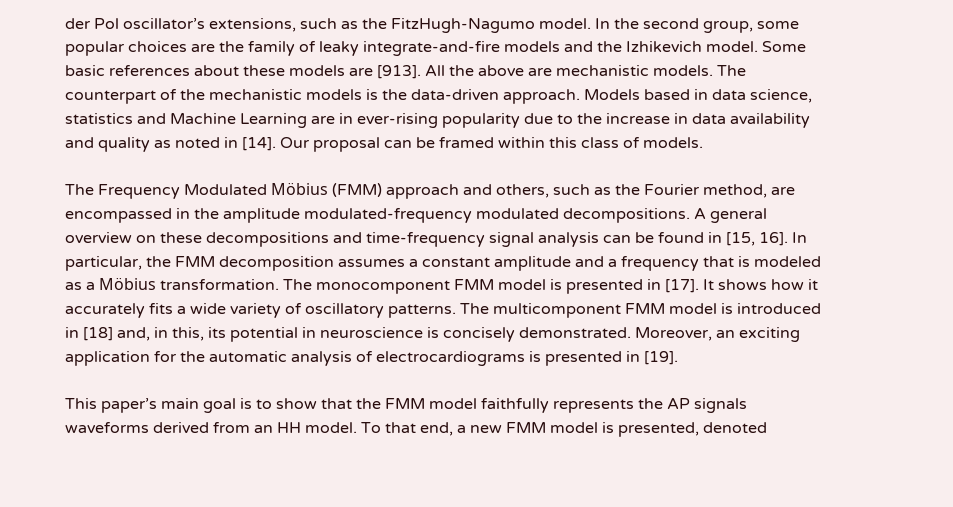der Pol oscillator’s extensions, such as the FitzHugh-Nagumo model. In the second group, some popular choices are the family of leaky integrate-and-fire models and the Izhikevich model. Some basic references about these models are [913]. All the above are mechanistic models. The counterpart of the mechanistic models is the data-driven approach. Models based in data science, statistics and Machine Learning are in ever-rising popularity due to the increase in data availability and quality as noted in [14]. Our proposal can be framed within this class of models.

The Frequency Modulated Möbius (FMM) approach and others, such as the Fourier method, are encompassed in the amplitude modulated-frequency modulated decompositions. A general overview on these decompositions and time-frequency signal analysis can be found in [15, 16]. In particular, the FMM decomposition assumes a constant amplitude and a frequency that is modeled as a Möbius transformation. The monocomponent FMM model is presented in [17]. It shows how it accurately fits a wide variety of oscillatory patterns. The multicomponent FMM model is introduced in [18] and, in this, its potential in neuroscience is concisely demonstrated. Moreover, an exciting application for the automatic analysis of electrocardiograms is presented in [19].

This paper’s main goal is to show that the FMM model faithfully represents the AP signals waveforms derived from an HH model. To that end, a new FMM model is presented, denoted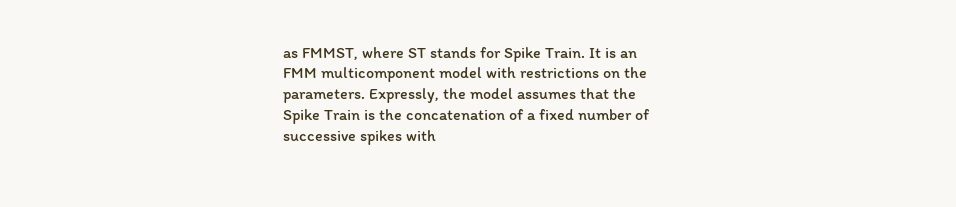as FMMST, where ST stands for Spike Train. It is an FMM multicomponent model with restrictions on the parameters. Expressly, the model assumes that the Spike Train is the concatenation of a fixed number of successive spikes with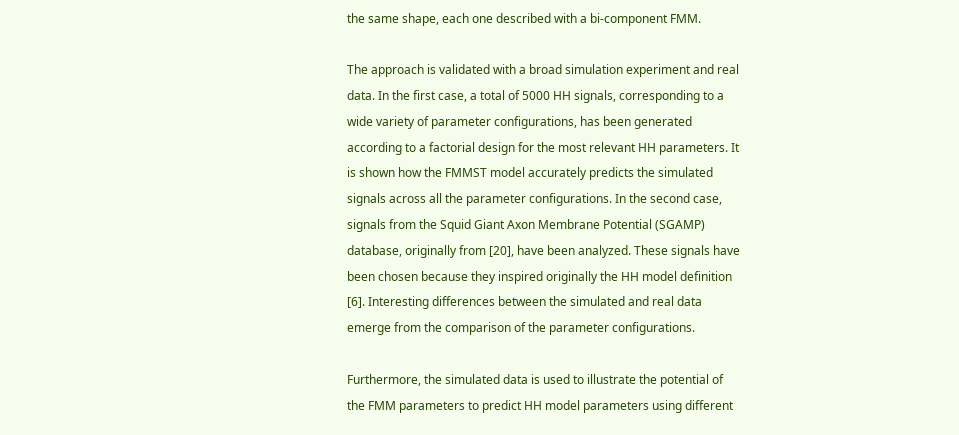the same shape, each one described with a bi-component FMM.

The approach is validated with a broad simulation experiment and real data. In the first case, a total of 5000 HH signals, corresponding to a wide variety of parameter configurations, has been generated according to a factorial design for the most relevant HH parameters. It is shown how the FMMST model accurately predicts the simulated signals across all the parameter configurations. In the second case, signals from the Squid Giant Axon Membrane Potential (SGAMP) database, originally from [20], have been analyzed. These signals have been chosen because they inspired originally the HH model definition [6]. Interesting differences between the simulated and real data emerge from the comparison of the parameter configurations.

Furthermore, the simulated data is used to illustrate the potential of the FMM parameters to predict HH model parameters using different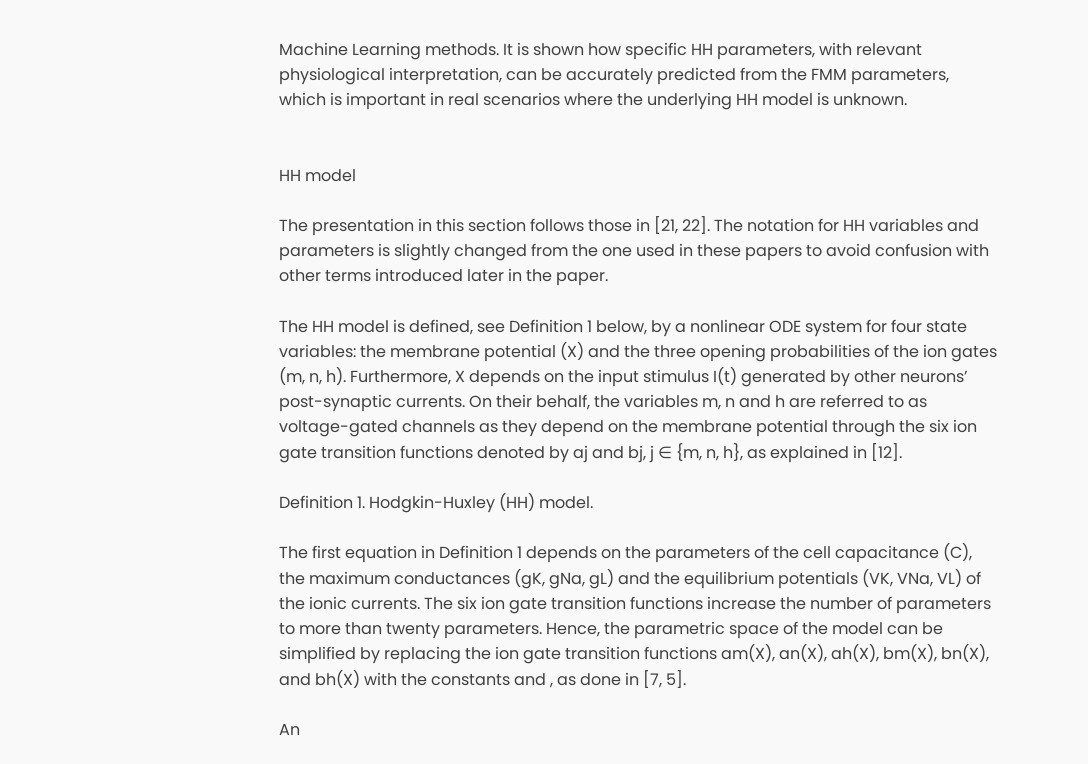Machine Learning methods. It is shown how specific HH parameters, with relevant physiological interpretation, can be accurately predicted from the FMM parameters, which is important in real scenarios where the underlying HH model is unknown.


HH model

The presentation in this section follows those in [21, 22]. The notation for HH variables and parameters is slightly changed from the one used in these papers to avoid confusion with other terms introduced later in the paper.

The HH model is defined, see Definition 1 below, by a nonlinear ODE system for four state variables: the membrane potential (X) and the three opening probabilities of the ion gates (m, n, h). Furthermore, X depends on the input stimulus I(t) generated by other neurons’ post-synaptic currents. On their behalf, the variables m, n and h are referred to as voltage-gated channels as they depend on the membrane potential through the six ion gate transition functions denoted by aj and bj, j ∈ {m, n, h}, as explained in [12].

Definition 1. Hodgkin-Huxley (HH) model.

The first equation in Definition 1 depends on the parameters of the cell capacitance (C), the maximum conductances (gK, gNa, gL) and the equilibrium potentials (VK, VNa, VL) of the ionic currents. The six ion gate transition functions increase the number of parameters to more than twenty parameters. Hence, the parametric space of the model can be simplified by replacing the ion gate transition functions am(X), an(X), ah(X), bm(X), bn(X), and bh(X) with the constants and , as done in [7, 5].

An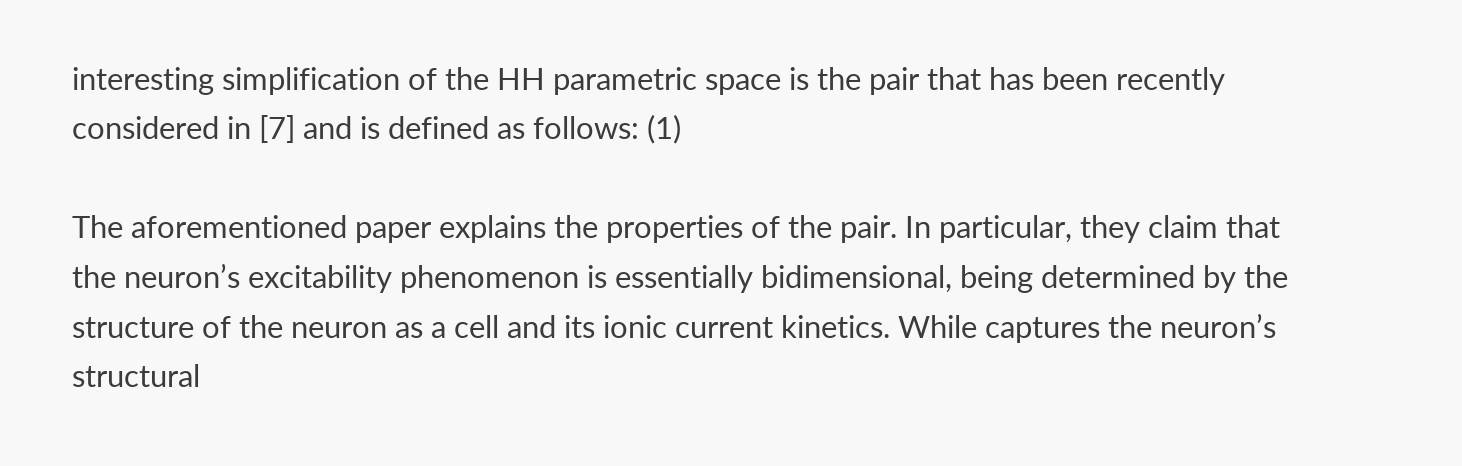interesting simplification of the HH parametric space is the pair that has been recently considered in [7] and is defined as follows: (1)

The aforementioned paper explains the properties of the pair. In particular, they claim that the neuron’s excitability phenomenon is essentially bidimensional, being determined by the structure of the neuron as a cell and its ionic current kinetics. While captures the neuron’s structural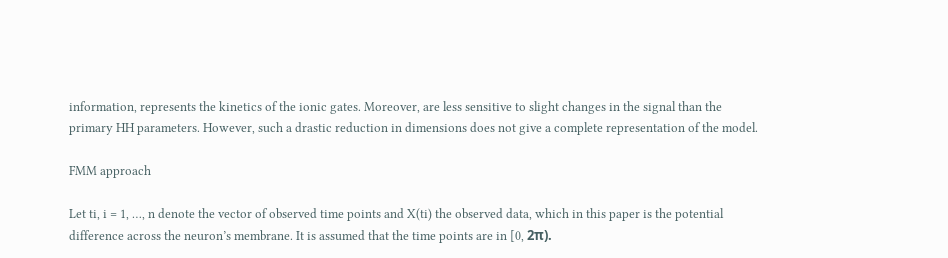information, represents the kinetics of the ionic gates. Moreover, are less sensitive to slight changes in the signal than the primary HH parameters. However, such a drastic reduction in dimensions does not give a complete representation of the model.

FMM approach

Let ti, i = 1, …, n denote the vector of observed time points and X(ti) the observed data, which in this paper is the potential difference across the neuron’s membrane. It is assumed that the time points are in [0, 2π).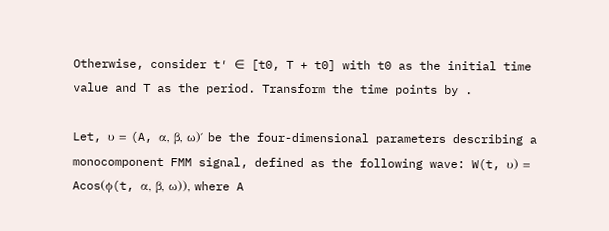Otherwise, consider t′ ∈ [t0, T + t0] with t0 as the initial time value and T as the period. Transform the time points by .

Let, υ = (A, α, β, ω)′ be the four-dimensional parameters describing a monocomponent FMM signal, defined as the following wave: W(t, υ) = Acos(ϕ(t, α, β, ω)), where A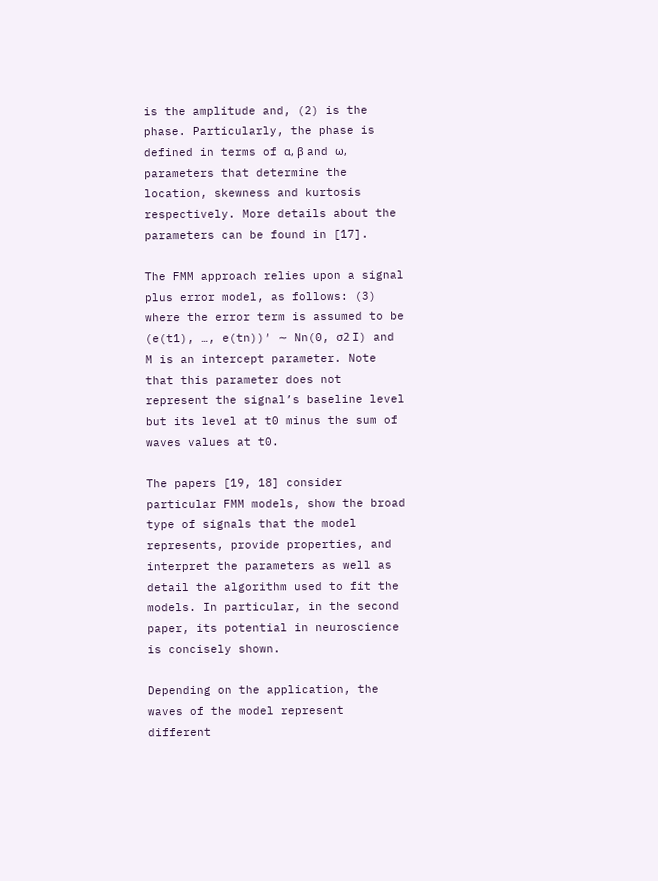is the amplitude and, (2) is the phase. Particularly, the phase is defined in terms of α, β and ω, parameters that determine the location, skewness and kurtosis respectively. More details about the parameters can be found in [17].

The FMM approach relies upon a signal plus error model, as follows: (3) where the error term is assumed to be (e(t1), …, e(tn))′ ∼ Nn(0, σ2 I) and M is an intercept parameter. Note that this parameter does not represent the signal’s baseline level but its level at t0 minus the sum of waves values at t0.

The papers [19, 18] consider particular FMM models, show the broad type of signals that the model represents, provide properties, and interpret the parameters as well as detail the algorithm used to fit the models. In particular, in the second paper, its potential in neuroscience is concisely shown.

Depending on the application, the waves of the model represent different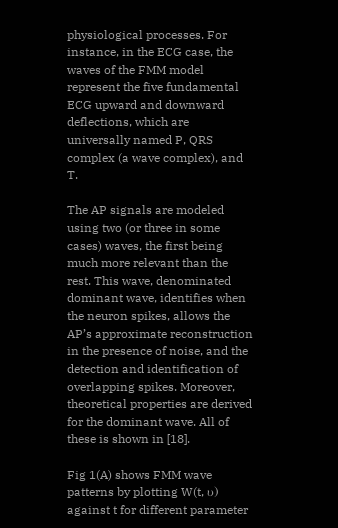physiological processes. For instance, in the ECG case, the waves of the FMM model represent the five fundamental ECG upward and downward deflections, which are universally named P, QRS complex (a wave complex), and T.

The AP signals are modeled using two (or three in some cases) waves, the first being much more relevant than the rest. This wave, denominated dominant wave, identifies when the neuron spikes, allows the AP’s approximate reconstruction in the presence of noise, and the detection and identification of overlapping spikes. Moreover, theoretical properties are derived for the dominant wave. All of these is shown in [18].

Fig 1(A) shows FMM wave patterns by plotting W(t, υ) against t for different parameter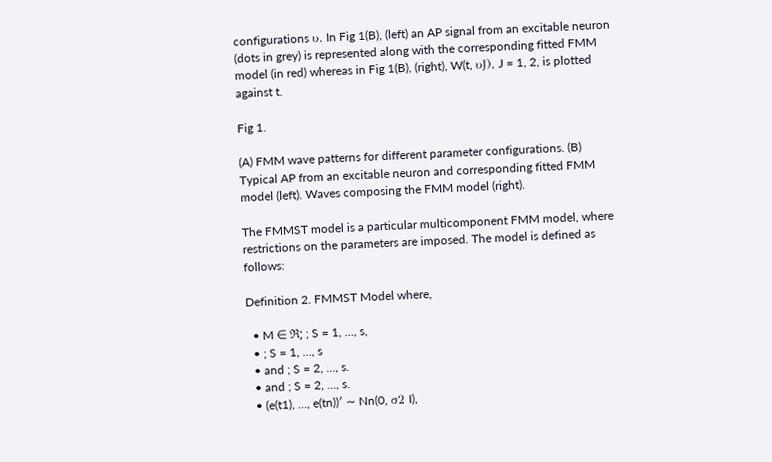configurations υ. In Fig 1(B), (left) an AP signal from an excitable neuron (dots in grey) is represented along with the corresponding fitted FMM model (in red) whereas in Fig 1(B), (right), W(t, υJ), J = 1, 2, is plotted against t.

Fig 1.

(A) FMM wave patterns for different parameter configurations. (B) Typical AP from an excitable neuron and corresponding fitted FMM model (left). Waves composing the FMM model (right).

The FMMST model is a particular multicomponent FMM model, where restrictions on the parameters are imposed. The model is defined as follows:

Definition 2. FMMST Model where,

  • M ∈ ℜ; ; S = 1, …, s,
  • ; S = 1, …, s
  • and ; S = 2, …, s.
  • and ; S = 2, …, s.
  • (e(t1), …, e(tn))′ ∼ Nn(0, σ2 I),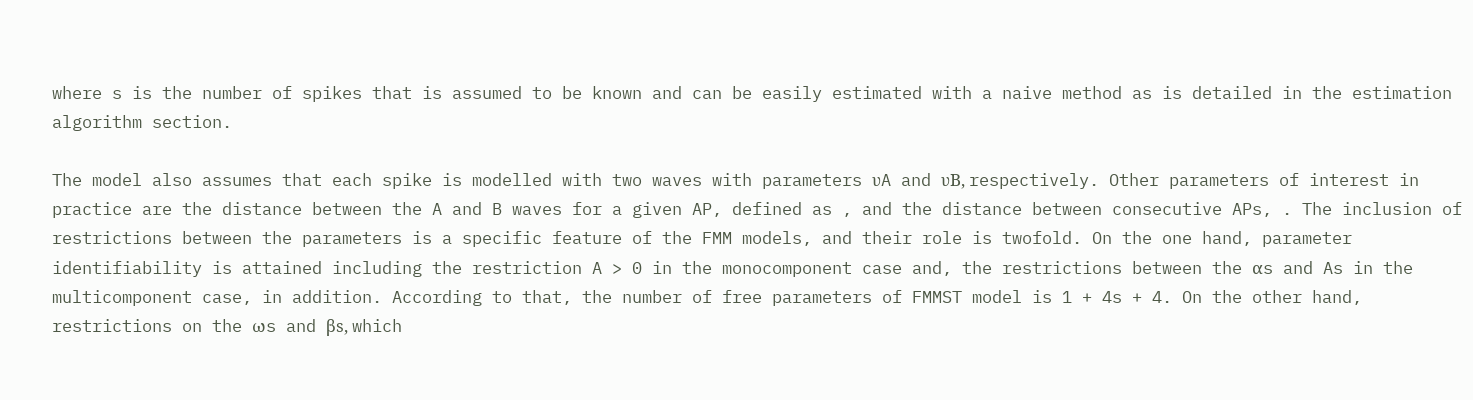where s is the number of spikes that is assumed to be known and can be easily estimated with a naive method as is detailed in the estimation algorithm section.

The model also assumes that each spike is modelled with two waves with parameters υA and υB, respectively. Other parameters of interest in practice are the distance between the A and B waves for a given AP, defined as , and the distance between consecutive APs, . The inclusion of restrictions between the parameters is a specific feature of the FMM models, and their role is twofold. On the one hand, parameter identifiability is attained including the restriction A > 0 in the monocomponent case and, the restrictions between the αs and As in the multicomponent case, in addition. According to that, the number of free parameters of FMMST model is 1 + 4s + 4. On the other hand, restrictions on the ωs and βs, which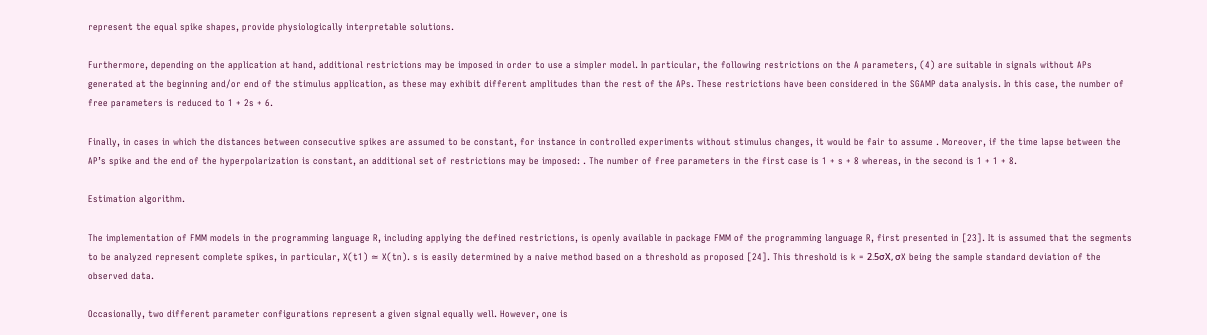represent the equal spike shapes, provide physiologically interpretable solutions.

Furthermore, depending on the application at hand, additional restrictions may be imposed in order to use a simpler model. In particular, the following restrictions on the A parameters, (4) are suitable in signals without APs generated at the beginning and/or end of the stimulus application, as these may exhibit different amplitudes than the rest of the APs. These restrictions have been considered in the SGAMP data analysis. In this case, the number of free parameters is reduced to 1 + 2s + 6.

Finally, in cases in which the distances between consecutive spikes are assumed to be constant, for instance in controlled experiments without stimulus changes, it would be fair to assume . Moreover, if the time lapse between the AP’s spike and the end of the hyperpolarization is constant, an additional set of restrictions may be imposed: . The number of free parameters in the first case is 1 + s + 8 whereas, in the second is 1 + 1 + 8.

Estimation algorithm.

The implementation of FMM models in the programming language R, including applying the defined restrictions, is openly available in package FMM of the programming language R, first presented in [23]. It is assumed that the segments to be analyzed represent complete spikes, in particular, X(t1) ≃ X(tn). s is easily determined by a naive method based on a threshold as proposed [24]. This threshold is k = 2.5σX, σX being the sample standard deviation of the observed data.

Occasionally, two different parameter configurations represent a given signal equally well. However, one is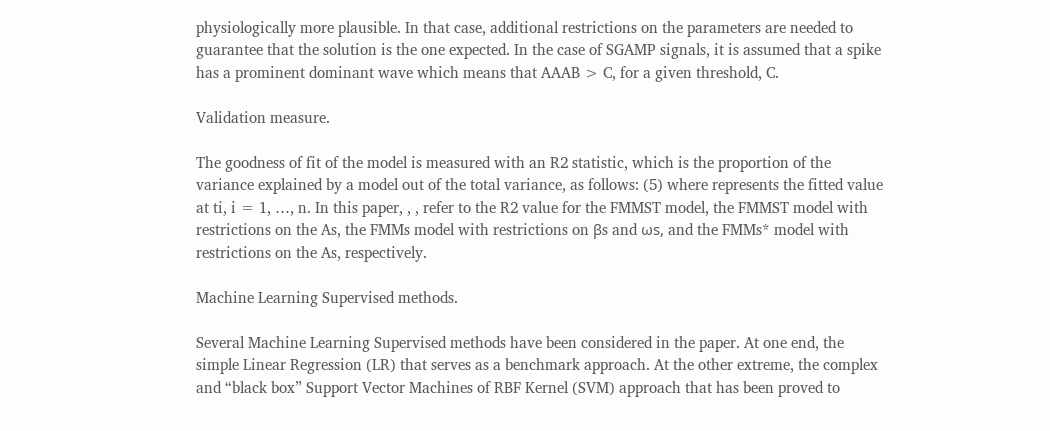physiologically more plausible. In that case, additional restrictions on the parameters are needed to guarantee that the solution is the one expected. In the case of SGAMP signals, it is assumed that a spike has a prominent dominant wave which means that AAAB > C, for a given threshold, C.

Validation measure.

The goodness of fit of the model is measured with an R2 statistic, which is the proportion of the variance explained by a model out of the total variance, as follows: (5) where represents the fitted value at ti, i = 1, …, n. In this paper, , , refer to the R2 value for the FMMST model, the FMMST model with restrictions on the As, the FMMs model with restrictions on βs and ωs, and the FMMs* model with restrictions on the As, respectively.

Machine Learning Supervised methods.

Several Machine Learning Supervised methods have been considered in the paper. At one end, the simple Linear Regression (LR) that serves as a benchmark approach. At the other extreme, the complex and “black box” Support Vector Machines of RBF Kernel (SVM) approach that has been proved to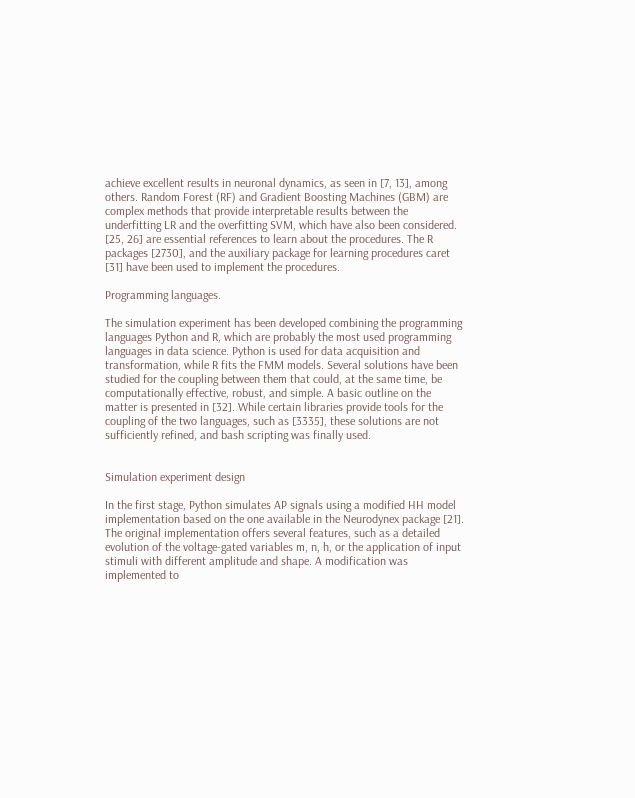achieve excellent results in neuronal dynamics, as seen in [7, 13], among others. Random Forest (RF) and Gradient Boosting Machines (GBM) are complex methods that provide interpretable results between the underfitting LR and the overfitting SVM, which have also been considered. [25, 26] are essential references to learn about the procedures. The R packages [2730], and the auxiliary package for learning procedures caret [31] have been used to implement the procedures.

Programming languages.

The simulation experiment has been developed combining the programming languages Python and R, which are probably the most used programming languages in data science. Python is used for data acquisition and transformation, while R fits the FMM models. Several solutions have been studied for the coupling between them that could, at the same time, be computationally effective, robust, and simple. A basic outline on the matter is presented in [32]. While certain libraries provide tools for the coupling of the two languages, such as [3335], these solutions are not sufficiently refined, and bash scripting was finally used.


Simulation experiment design

In the first stage, Python simulates AP signals using a modified HH model implementation based on the one available in the Neurodynex package [21]. The original implementation offers several features, such as a detailed evolution of the voltage-gated variables m, n, h, or the application of input stimuli with different amplitude and shape. A modification was implemented to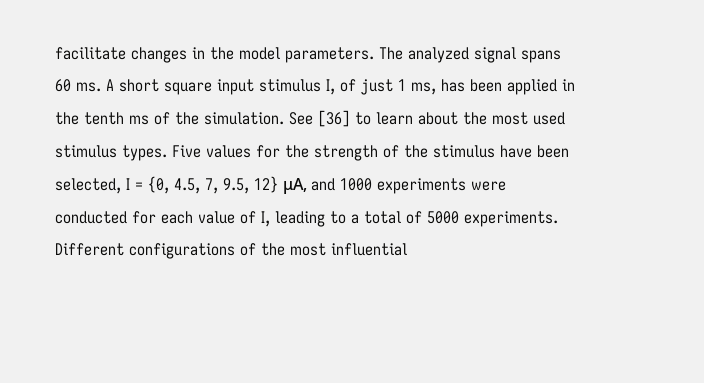facilitate changes in the model parameters. The analyzed signal spans 60 ms. A short square input stimulus I, of just 1 ms, has been applied in the tenth ms of the simulation. See [36] to learn about the most used stimulus types. Five values for the strength of the stimulus have been selected, I = {0, 4.5, 7, 9.5, 12} μA, and 1000 experiments were conducted for each value of I, leading to a total of 5000 experiments. Different configurations of the most influential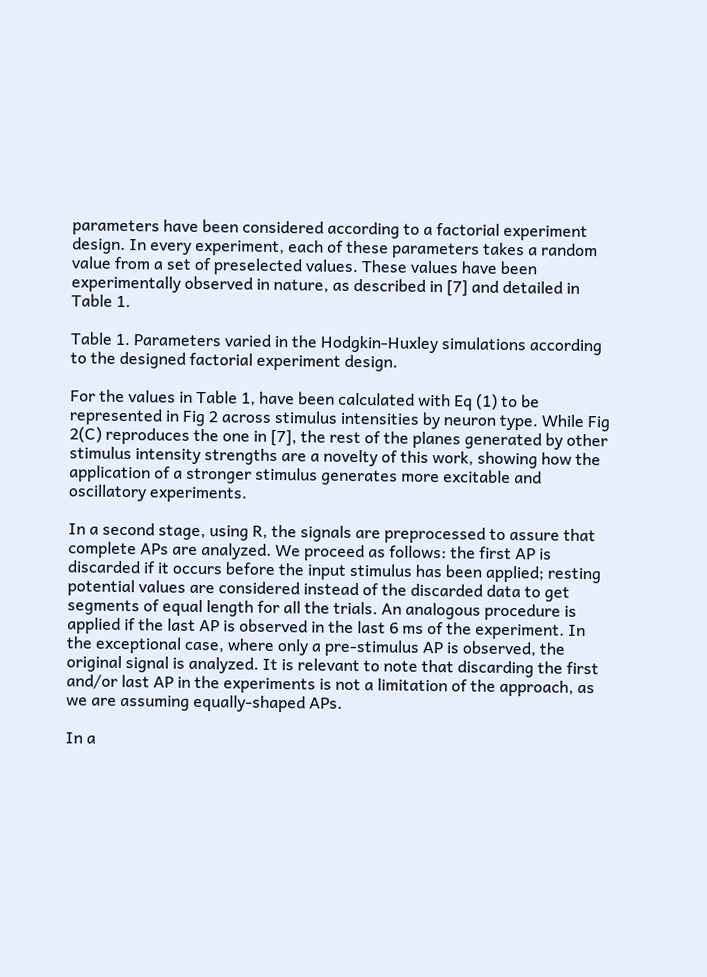parameters have been considered according to a factorial experiment design. In every experiment, each of these parameters takes a random value from a set of preselected values. These values have been experimentally observed in nature, as described in [7] and detailed in Table 1.

Table 1. Parameters varied in the Hodgkin-Huxley simulations according to the designed factorial experiment design.

For the values in Table 1, have been calculated with Eq (1) to be represented in Fig 2 across stimulus intensities by neuron type. While Fig 2(C) reproduces the one in [7], the rest of the planes generated by other stimulus intensity strengths are a novelty of this work, showing how the application of a stronger stimulus generates more excitable and oscillatory experiments.

In a second stage, using R, the signals are preprocessed to assure that complete APs are analyzed. We proceed as follows: the first AP is discarded if it occurs before the input stimulus has been applied; resting potential values are considered instead of the discarded data to get segments of equal length for all the trials. An analogous procedure is applied if the last AP is observed in the last 6 ms of the experiment. In the exceptional case, where only a pre-stimulus AP is observed, the original signal is analyzed. It is relevant to note that discarding the first and/or last AP in the experiments is not a limitation of the approach, as we are assuming equally-shaped APs.

In a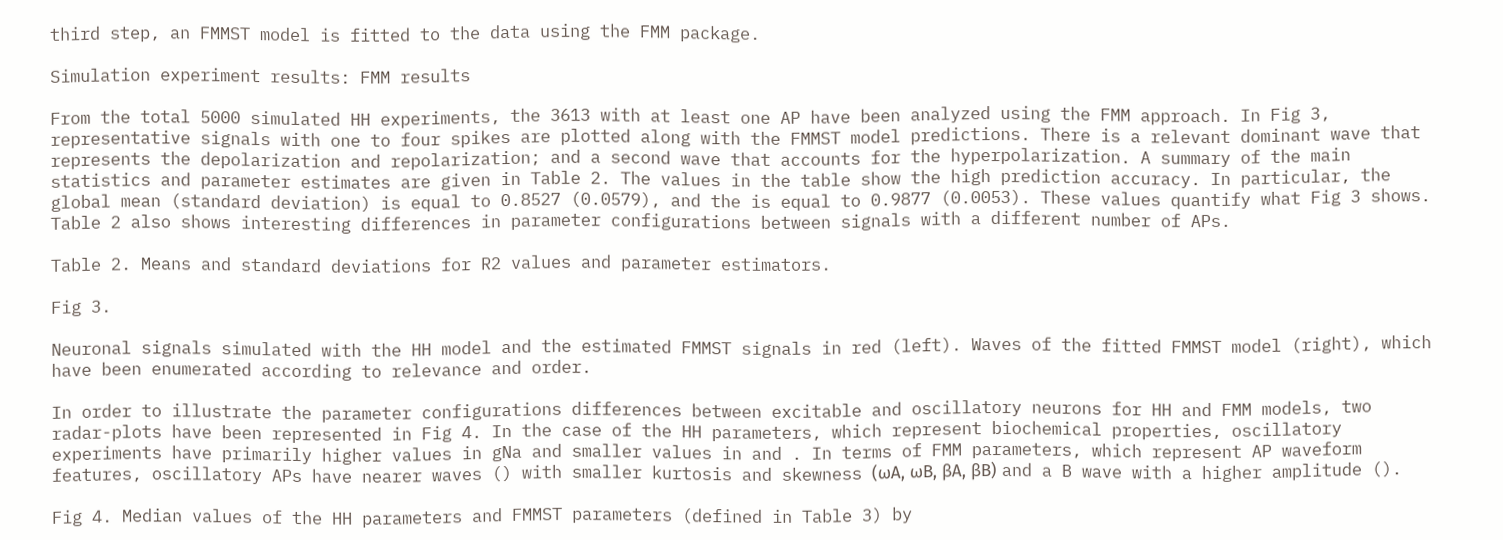third step, an FMMST model is fitted to the data using the FMM package.

Simulation experiment results: FMM results

From the total 5000 simulated HH experiments, the 3613 with at least one AP have been analyzed using the FMM approach. In Fig 3, representative signals with one to four spikes are plotted along with the FMMST model predictions. There is a relevant dominant wave that represents the depolarization and repolarization; and a second wave that accounts for the hyperpolarization. A summary of the main statistics and parameter estimates are given in Table 2. The values in the table show the high prediction accuracy. In particular, the global mean (standard deviation) is equal to 0.8527 (0.0579), and the is equal to 0.9877 (0.0053). These values quantify what Fig 3 shows. Table 2 also shows interesting differences in parameter configurations between signals with a different number of APs.

Table 2. Means and standard deviations for R2 values and parameter estimators.

Fig 3.

Neuronal signals simulated with the HH model and the estimated FMMST signals in red (left). Waves of the fitted FMMST model (right), which have been enumerated according to relevance and order.

In order to illustrate the parameter configurations differences between excitable and oscillatory neurons for HH and FMM models, two radar-plots have been represented in Fig 4. In the case of the HH parameters, which represent biochemical properties, oscillatory experiments have primarily higher values in gNa and smaller values in and . In terms of FMM parameters, which represent AP waveform features, oscillatory APs have nearer waves () with smaller kurtosis and skewness (ωA, ωB, βA, βB) and a B wave with a higher amplitude ().

Fig 4. Median values of the HH parameters and FMMST parameters (defined in Table 3) by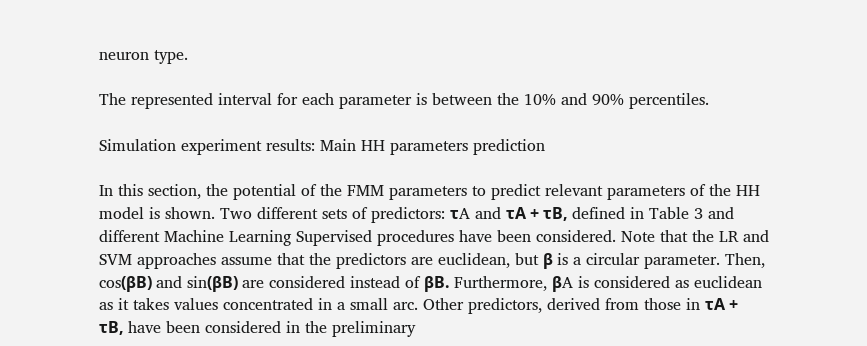neuron type.

The represented interval for each parameter is between the 10% and 90% percentiles.

Simulation experiment results: Main HH parameters prediction

In this section, the potential of the FMM parameters to predict relevant parameters of the HH model is shown. Two different sets of predictors: τA and τA + τB, defined in Table 3 and different Machine Learning Supervised procedures have been considered. Note that the LR and SVM approaches assume that the predictors are euclidean, but β is a circular parameter. Then, cos(βB) and sin(βB) are considered instead of βB. Furthermore, βA is considered as euclidean as it takes values concentrated in a small arc. Other predictors, derived from those in τA + τB, have been considered in the preliminary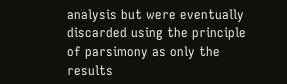analysis but were eventually discarded using the principle of parsimony as only the results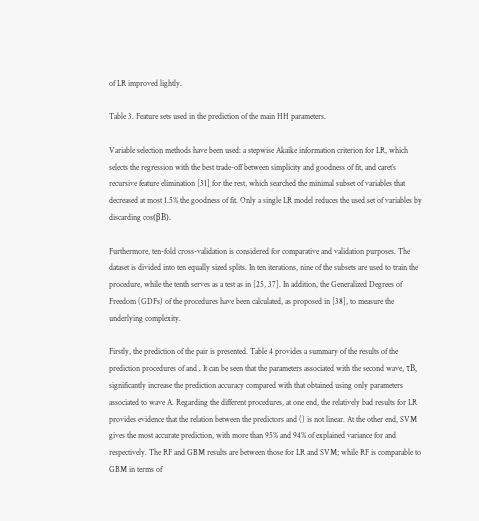of LR improved lightly.

Table 3. Feature sets used in the prediction of the main HH parameters.

Variable selection methods have been used: a stepwise Akaike information criterion for LR, which selects the regression with the best trade-off between simplicity and goodness of fit, and caret’s recursive feature elimination [31] for the rest, which searched the minimal subset of variables that decreased at most 1.5% the goodness of fit. Only a single LR model reduces the used set of variables by discarding cos(βB).

Furthermore, ten-fold cross-validation is considered for comparative and validation purposes. The dataset is divided into ten equally sized splits. In ten iterations, nine of the subsets are used to train the procedure, while the tenth serves as a test as in [25, 37]. In addition, the Generalized Degrees of Freedom (GDFs) of the procedures have been calculated, as proposed in [38], to measure the underlying complexity.

Firstly, the prediction of the pair is presented. Table 4 provides a summary of the results of the prediction procedures of and . It can be seen that the parameters associated with the second wave, τB, significantly increase the prediction accuracy compared with that obtained using only parameters associated to wave A. Regarding the different procedures, at one end, the relatively bad results for LR provides evidence that the relation between the predictors and () is not linear. At the other end, SVM gives the most accurate prediction, with more than 95% and 94% of explained variance for and respectively. The RF and GBM results are between those for LR and SVM; while RF is comparable to GBM in terms of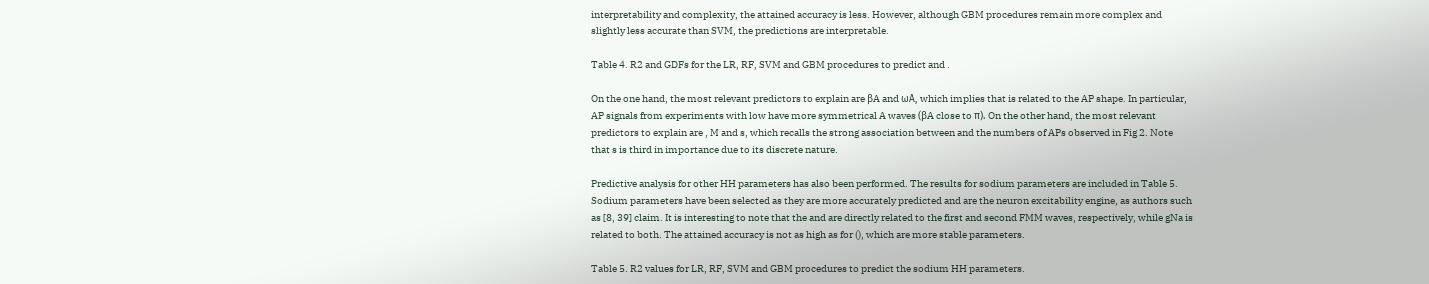interpretability and complexity, the attained accuracy is less. However, although GBM procedures remain more complex and slightly less accurate than SVM, the predictions are interpretable.

Table 4. R2 and GDFs for the LR, RF, SVM and GBM procedures to predict and .

On the one hand, the most relevant predictors to explain are βA and ωA, which implies that is related to the AP shape. In particular, AP signals from experiments with low have more symmetrical A waves (βA close to π). On the other hand, the most relevant predictors to explain are , M and s, which recalls the strong association between and the numbers of APs observed in Fig 2. Note that s is third in importance due to its discrete nature.

Predictive analysis for other HH parameters has also been performed. The results for sodium parameters are included in Table 5. Sodium parameters have been selected as they are more accurately predicted and are the neuron excitability engine, as authors such as [8, 39] claim. It is interesting to note that the and are directly related to the first and second FMM waves, respectively, while gNa is related to both. The attained accuracy is not as high as for (), which are more stable parameters.

Table 5. R2 values for LR, RF, SVM and GBM procedures to predict the sodium HH parameters.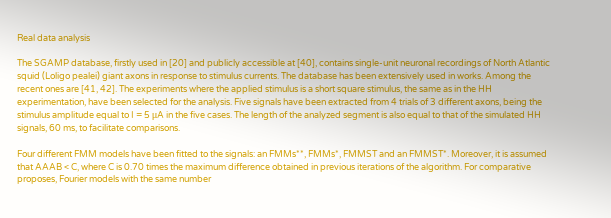Real data analysis

The SGAMP database, firstly used in [20] and publicly accessible at [40], contains single-unit neuronal recordings of North Atlantic squid (Loligo pealei) giant axons in response to stimulus currents. The database has been extensively used in works. Among the recent ones are [41, 42]. The experiments where the applied stimulus is a short square stimulus, the same as in the HH experimentation, have been selected for the analysis. Five signals have been extracted from 4 trials of 3 different axons, being the stimulus amplitude equal to I = 5 μA in the five cases. The length of the analyzed segment is also equal to that of the simulated HH signals, 60 ms, to facilitate comparisons.

Four different FMM models have been fitted to the signals: an FMMs**, FMMs*, FMMST and an FMMST*. Moreover, it is assumed that AAAB < C, where C is 0.70 times the maximum difference obtained in previous iterations of the algorithm. For comparative proposes, Fourier models with the same number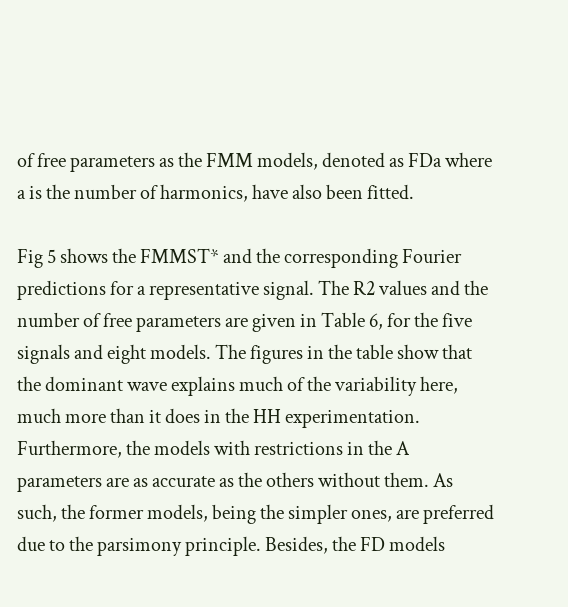of free parameters as the FMM models, denoted as FDa where a is the number of harmonics, have also been fitted.

Fig 5 shows the FMMST* and the corresponding Fourier predictions for a representative signal. The R2 values and the number of free parameters are given in Table 6, for the five signals and eight models. The figures in the table show that the dominant wave explains much of the variability here, much more than it does in the HH experimentation. Furthermore, the models with restrictions in the A parameters are as accurate as the others without them. As such, the former models, being the simpler ones, are preferred due to the parsimony principle. Besides, the FD models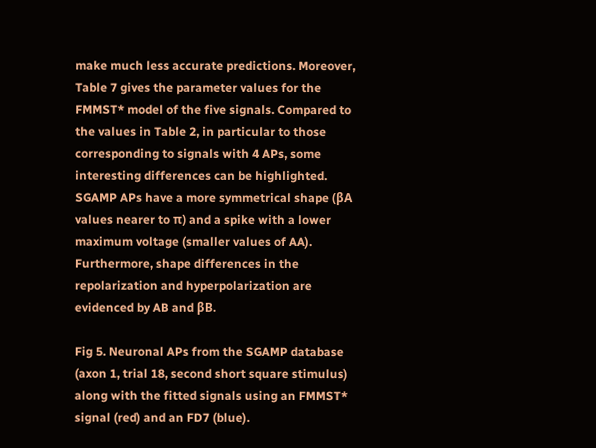make much less accurate predictions. Moreover, Table 7 gives the parameter values for the FMMST* model of the five signals. Compared to the values in Table 2, in particular to those corresponding to signals with 4 APs, some interesting differences can be highlighted. SGAMP APs have a more symmetrical shape (βA values nearer to π) and a spike with a lower maximum voltage (smaller values of AA). Furthermore, shape differences in the repolarization and hyperpolarization are evidenced by AB and βB.

Fig 5. Neuronal APs from the SGAMP database (axon 1, trial 18, second short square stimulus) along with the fitted signals using an FMMST* signal (red) and an FD7 (blue).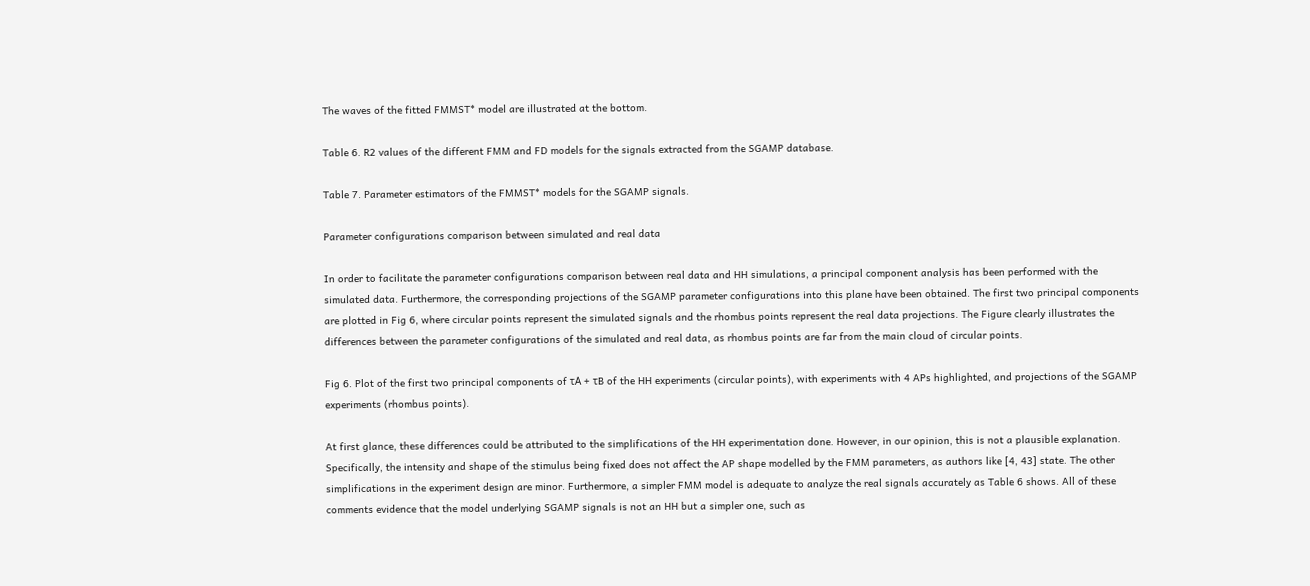The waves of the fitted FMMST* model are illustrated at the bottom.

Table 6. R2 values of the different FMM and FD models for the signals extracted from the SGAMP database.

Table 7. Parameter estimators of the FMMST* models for the SGAMP signals.

Parameter configurations comparison between simulated and real data

In order to facilitate the parameter configurations comparison between real data and HH simulations, a principal component analysis has been performed with the simulated data. Furthermore, the corresponding projections of the SGAMP parameter configurations into this plane have been obtained. The first two principal components are plotted in Fig 6, where circular points represent the simulated signals and the rhombus points represent the real data projections. The Figure clearly illustrates the differences between the parameter configurations of the simulated and real data, as rhombus points are far from the main cloud of circular points.

Fig 6. Plot of the first two principal components of τA + τB of the HH experiments (circular points), with experiments with 4 APs highlighted, and projections of the SGAMP experiments (rhombus points).

At first glance, these differences could be attributed to the simplifications of the HH experimentation done. However, in our opinion, this is not a plausible explanation. Specifically, the intensity and shape of the stimulus being fixed does not affect the AP shape modelled by the FMM parameters, as authors like [4, 43] state. The other simplifications in the experiment design are minor. Furthermore, a simpler FMM model is adequate to analyze the real signals accurately as Table 6 shows. All of these comments evidence that the model underlying SGAMP signals is not an HH but a simpler one, such as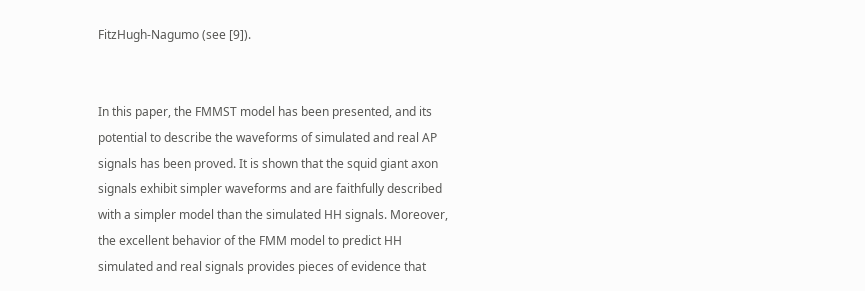FitzHugh-Nagumo (see [9]).


In this paper, the FMMST model has been presented, and its potential to describe the waveforms of simulated and real AP signals has been proved. It is shown that the squid giant axon signals exhibit simpler waveforms and are faithfully described with a simpler model than the simulated HH signals. Moreover, the excellent behavior of the FMM model to predict HH simulated and real signals provides pieces of evidence that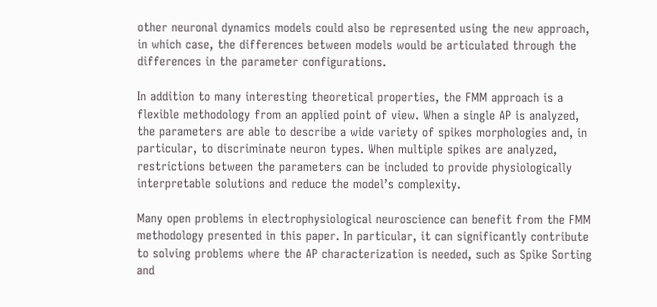other neuronal dynamics models could also be represented using the new approach, in which case, the differences between models would be articulated through the differences in the parameter configurations.

In addition to many interesting theoretical properties, the FMM approach is a flexible methodology from an applied point of view. When a single AP is analyzed, the parameters are able to describe a wide variety of spikes morphologies and, in particular, to discriminate neuron types. When multiple spikes are analyzed, restrictions between the parameters can be included to provide physiologically interpretable solutions and reduce the model’s complexity.

Many open problems in electrophysiological neuroscience can benefit from the FMM methodology presented in this paper. In particular, it can significantly contribute to solving problems where the AP characterization is needed, such as Spike Sorting and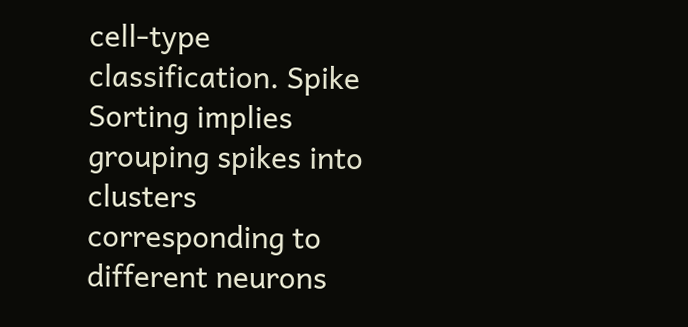cell-type classification. Spike Sorting implies grouping spikes into clusters corresponding to different neurons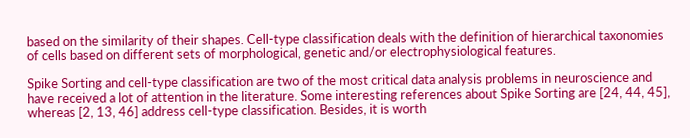based on the similarity of their shapes. Cell-type classification deals with the definition of hierarchical taxonomies of cells based on different sets of morphological, genetic and/or electrophysiological features.

Spike Sorting and cell-type classification are two of the most critical data analysis problems in neuroscience and have received a lot of attention in the literature. Some interesting references about Spike Sorting are [24, 44, 45], whereas [2, 13, 46] address cell-type classification. Besides, it is worth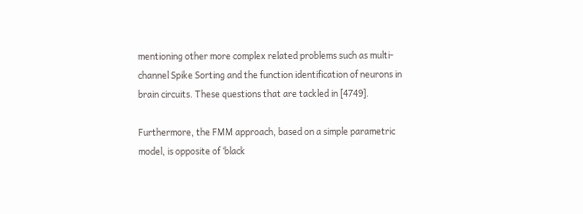mentioning other more complex related problems such as multi-channel Spike Sorting and the function identification of neurons in brain circuits. These questions that are tackled in [4749].

Furthermore, the FMM approach, based on a simple parametric model, is opposite of ‘black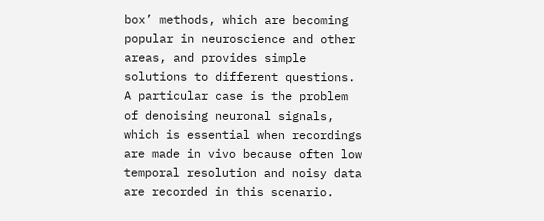box’ methods, which are becoming popular in neuroscience and other areas, and provides simple solutions to different questions. A particular case is the problem of denoising neuronal signals, which is essential when recordings are made in vivo because often low temporal resolution and noisy data are recorded in this scenario.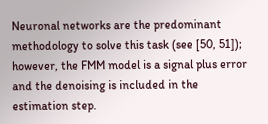Neuronal networks are the predominant methodology to solve this task (see [50, 51]); however, the FMM model is a signal plus error and the denoising is included in the estimation step.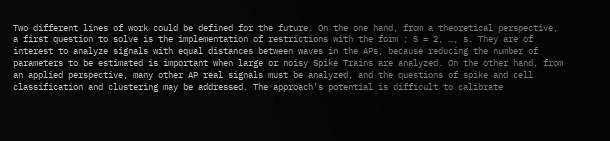Two different lines of work could be defined for the future. On the one hand, from a theoretical perspective, a first question to solve is the implementation of restrictions with the form ; S = 2, …, s. They are of interest to analyze signals with equal distances between waves in the APs, because reducing the number of parameters to be estimated is important when large or noisy Spike Trains are analyzed. On the other hand, from an applied perspective, many other AP real signals must be analyzed, and the questions of spike and cell classification and clustering may be addressed. The approach’s potential is difficult to calibrate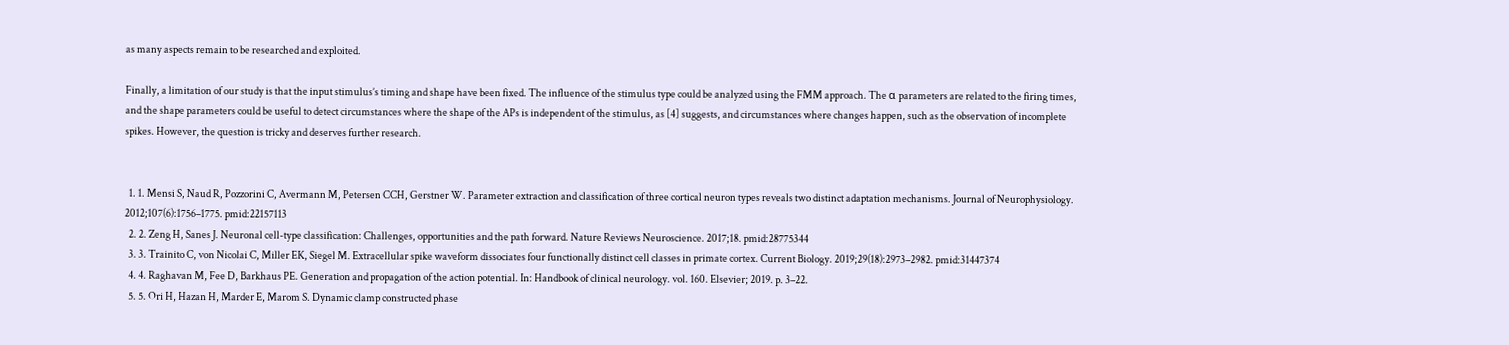as many aspects remain to be researched and exploited.

Finally, a limitation of our study is that the input stimulus’s timing and shape have been fixed. The influence of the stimulus type could be analyzed using the FMM approach. The α parameters are related to the firing times, and the shape parameters could be useful to detect circumstances where the shape of the APs is independent of the stimulus, as [4] suggests, and circumstances where changes happen, such as the observation of incomplete spikes. However, the question is tricky and deserves further research.


  1. 1. Mensi S, Naud R, Pozzorini C, Avermann M, Petersen CCH, Gerstner W. Parameter extraction and classification of three cortical neuron types reveals two distinct adaptation mechanisms. Journal of Neurophysiology. 2012;107(6):1756–1775. pmid:22157113
  2. 2. Zeng H, Sanes J. Neuronal cell-type classification: Challenges, opportunities and the path forward. Nature Reviews Neuroscience. 2017;18. pmid:28775344
  3. 3. Trainito C, von Nicolai C, Miller EK, Siegel M. Extracellular spike waveform dissociates four functionally distinct cell classes in primate cortex. Current Biology. 2019;29(18):2973–2982. pmid:31447374
  4. 4. Raghavan M, Fee D, Barkhaus PE. Generation and propagation of the action potential. In: Handbook of clinical neurology. vol. 160. Elsevier; 2019. p. 3–22.
  5. 5. Ori H, Hazan H, Marder E, Marom S. Dynamic clamp constructed phase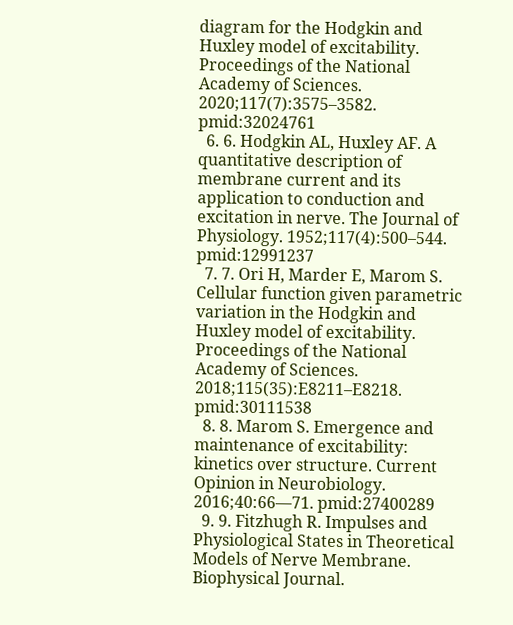diagram for the Hodgkin and Huxley model of excitability. Proceedings of the National Academy of Sciences. 2020;117(7):3575–3582. pmid:32024761
  6. 6. Hodgkin AL, Huxley AF. A quantitative description of membrane current and its application to conduction and excitation in nerve. The Journal of Physiology. 1952;117(4):500–544. pmid:12991237
  7. 7. Ori H, Marder E, Marom S. Cellular function given parametric variation in the Hodgkin and Huxley model of excitability. Proceedings of the National Academy of Sciences. 2018;115(35):E8211–E8218. pmid:30111538
  8. 8. Marom S. Emergence and maintenance of excitability: kinetics over structure. Current Opinion in Neurobiology. 2016;40:66—71. pmid:27400289
  9. 9. Fitzhugh R. Impulses and Physiological States in Theoretical Models of Nerve Membrane. Biophysical Journal.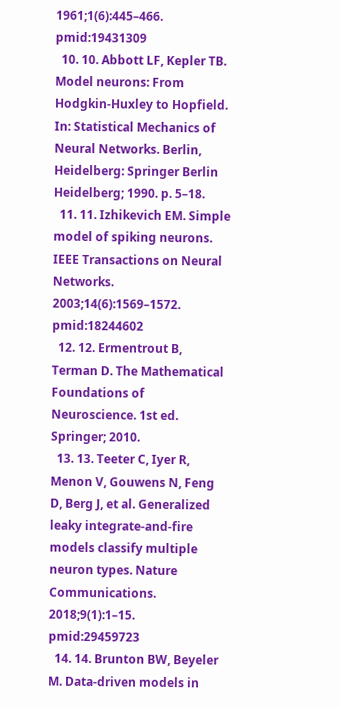1961;1(6):445–466. pmid:19431309
  10. 10. Abbott LF, Kepler TB. Model neurons: From Hodgkin-Huxley to Hopfield. In: Statistical Mechanics of Neural Networks. Berlin, Heidelberg: Springer Berlin Heidelberg; 1990. p. 5–18.
  11. 11. Izhikevich EM. Simple model of spiking neurons. IEEE Transactions on Neural Networks. 2003;14(6):1569–1572. pmid:18244602
  12. 12. Ermentrout B, Terman D. The Mathematical Foundations of Neuroscience. 1st ed. Springer; 2010.
  13. 13. Teeter C, Iyer R, Menon V, Gouwens N, Feng D, Berg J, et al. Generalized leaky integrate-and-fire models classify multiple neuron types. Nature Communications. 2018;9(1):1–15. pmid:29459723
  14. 14. Brunton BW, Beyeler M. Data-driven models in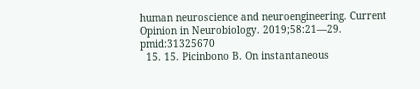human neuroscience and neuroengineering. Current Opinion in Neurobiology. 2019;58:21—29. pmid:31325670
  15. 15. Picinbono B. On instantaneous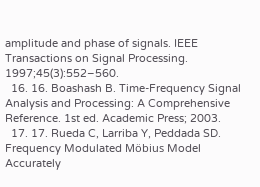amplitude and phase of signals. IEEE Transactions on Signal Processing. 1997;45(3):552–560.
  16. 16. Boashash B. Time-Frequency Signal Analysis and Processing: A Comprehensive Reference. 1st ed. Academic Press; 2003.
  17. 17. Rueda C, Larriba Y, Peddada SD. Frequency Modulated Möbius Model Accurately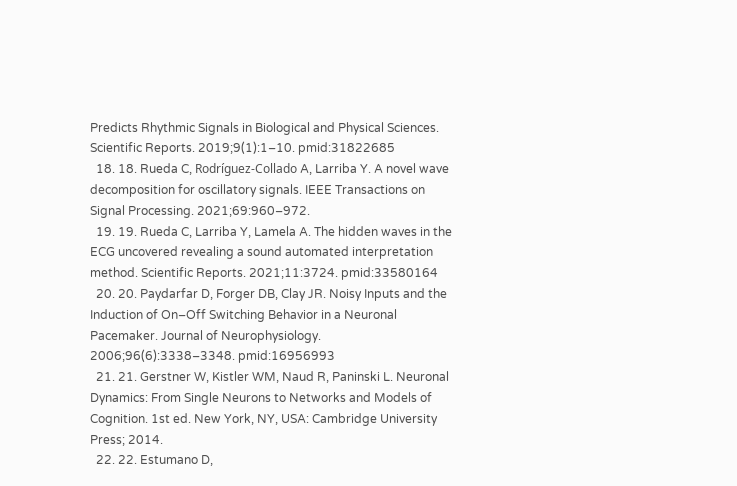Predicts Rhythmic Signals in Biological and Physical Sciences. Scientific Reports. 2019;9(1):1–10. pmid:31822685
  18. 18. Rueda C, Rodríguez-Collado A, Larriba Y. A novel wave decomposition for oscillatory signals. IEEE Transactions on Signal Processing. 2021;69:960–972.
  19. 19. Rueda C, Larriba Y, Lamela A. The hidden waves in the ECG uncovered revealing a sound automated interpretation method. Scientific Reports. 2021;11:3724. pmid:33580164
  20. 20. Paydarfar D, Forger DB, Clay JR. Noisy Inputs and the Induction of On–Off Switching Behavior in a Neuronal Pacemaker. Journal of Neurophysiology. 2006;96(6):3338–3348. pmid:16956993
  21. 21. Gerstner W, Kistler WM, Naud R, Paninski L. Neuronal Dynamics: From Single Neurons to Networks and Models of Cognition. 1st ed. New York, NY, USA: Cambridge University Press; 2014.
  22. 22. Estumano D,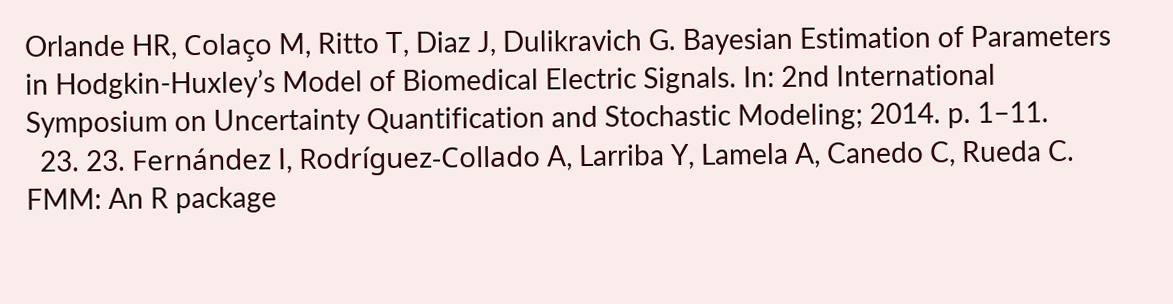Orlande HR, Colaço M, Ritto T, Diaz J, Dulikravich G. Bayesian Estimation of Parameters in Hodgkin-Huxley’s Model of Biomedical Electric Signals. In: 2nd International Symposium on Uncertainty Quantification and Stochastic Modeling; 2014. p. 1–11.
  23. 23. Fernández I, Rodríguez-Collado A, Larriba Y, Lamela A, Canedo C, Rueda C. FMM: An R package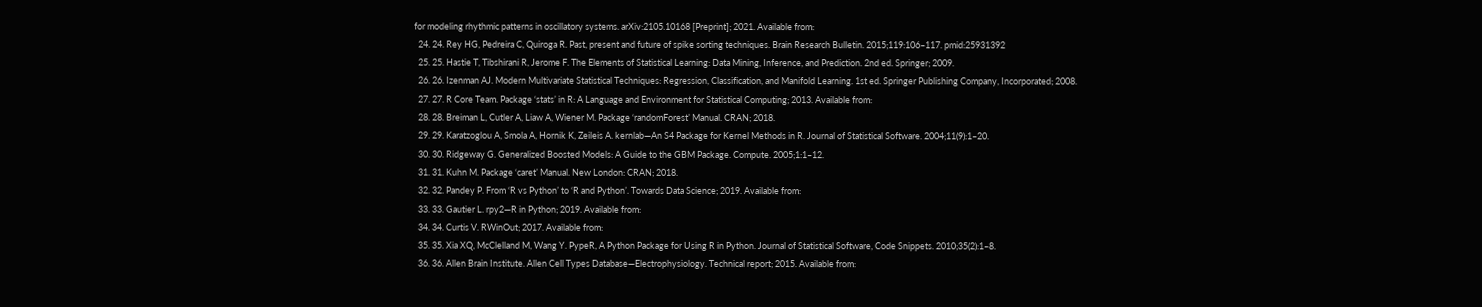for modeling rhythmic patterns in oscillatory systems. arXiv:2105.10168 [Preprint]; 2021. Available from:
  24. 24. Rey HG, Pedreira C, Quiroga R. Past, present and future of spike sorting techniques. Brain Research Bulletin. 2015;119:106–117. pmid:25931392
  25. 25. Hastie T, Tibshirani R, Jerome F. The Elements of Statistical Learning: Data Mining, Inference, and Prediction. 2nd ed. Springer; 2009.
  26. 26. Izenman AJ. Modern Multivariate Statistical Techniques: Regression, Classification, and Manifold Learning. 1st ed. Springer Publishing Company, Incorporated; 2008.
  27. 27. R Core Team. Package ‘stats’ in R: A Language and Environment for Statistical Computing; 2013. Available from:
  28. 28. Breiman L, Cutler A, Liaw A, Wiener M. Package ‘randomForest’ Manual. CRAN; 2018.
  29. 29. Karatzoglou A, Smola A, Hornik K, Zeileis A. kernlab—An S4 Package for Kernel Methods in R. Journal of Statistical Software. 2004;11(9):1–20.
  30. 30. Ridgeway G. Generalized Boosted Models: A Guide to the GBM Package. Compute. 2005;1:1–12.
  31. 31. Kuhn M. Package ‘caret’ Manual. New London: CRAN; 2018.
  32. 32. Pandey P. From ‘R vs Python’ to ‘R and Python’. Towards Data Science; 2019. Available from:
  33. 33. Gautier L. rpy2—R in Python; 2019. Available from:
  34. 34. Curtis V. RWinOut; 2017. Available from:
  35. 35. Xia XQ, McClelland M, Wang Y. PypeR, A Python Package for Using R in Python. Journal of Statistical Software, Code Snippets. 2010;35(2):1–8.
  36. 36. Allen Brain Institute. Allen Cell Types Database—Electrophysiology. Technical report; 2015. Available from: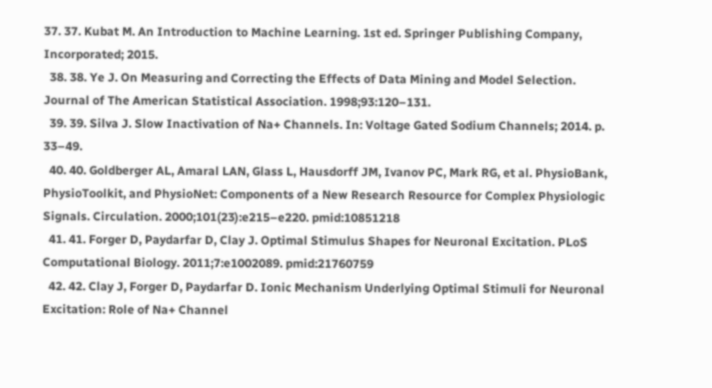37. 37. Kubat M. An Introduction to Machine Learning. 1st ed. Springer Publishing Company, Incorporated; 2015.
  38. 38. Ye J. On Measuring and Correcting the Effects of Data Mining and Model Selection. Journal of The American Statistical Association. 1998;93:120–131.
  39. 39. Silva J. Slow Inactivation of Na+ Channels. In: Voltage Gated Sodium Channels; 2014. p. 33–49.
  40. 40. Goldberger AL, Amaral LAN, Glass L, Hausdorff JM, Ivanov PC, Mark RG, et al. PhysioBank, PhysioToolkit, and PhysioNet: Components of a New Research Resource for Complex Physiologic Signals. Circulation. 2000;101(23):e215–e220. pmid:10851218
  41. 41. Forger D, Paydarfar D, Clay J. Optimal Stimulus Shapes for Neuronal Excitation. PLoS Computational Biology. 2011;7:e1002089. pmid:21760759
  42. 42. Clay J, Forger D, Paydarfar D. Ionic Mechanism Underlying Optimal Stimuli for Neuronal Excitation: Role of Na+ Channel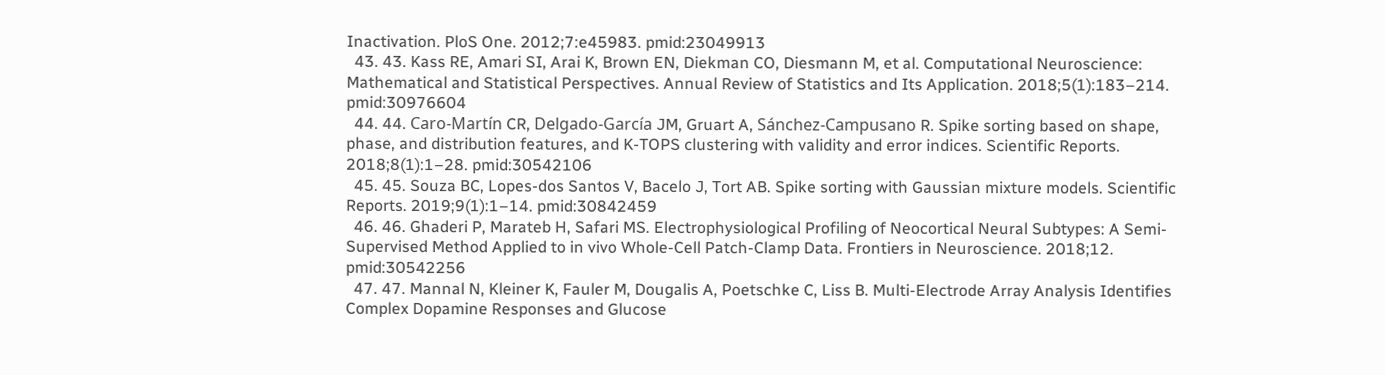Inactivation. PloS One. 2012;7:e45983. pmid:23049913
  43. 43. Kass RE, Amari SI, Arai K, Brown EN, Diekman CO, Diesmann M, et al. Computational Neuroscience: Mathematical and Statistical Perspectives. Annual Review of Statistics and Its Application. 2018;5(1):183–214. pmid:30976604
  44. 44. Caro-Martín CR, Delgado-García JM, Gruart A, Sánchez-Campusano R. Spike sorting based on shape, phase, and distribution features, and K-TOPS clustering with validity and error indices. Scientific Reports. 2018;8(1):1–28. pmid:30542106
  45. 45. Souza BC, Lopes-dos Santos V, Bacelo J, Tort AB. Spike sorting with Gaussian mixture models. Scientific Reports. 2019;9(1):1–14. pmid:30842459
  46. 46. Ghaderi P, Marateb H, Safari MS. Electrophysiological Profiling of Neocortical Neural Subtypes: A Semi-Supervised Method Applied to in vivo Whole-Cell Patch-Clamp Data. Frontiers in Neuroscience. 2018;12. pmid:30542256
  47. 47. Mannal N, Kleiner K, Fauler M, Dougalis A, Poetschke C, Liss B. Multi-Electrode Array Analysis Identifies Complex Dopamine Responses and Glucose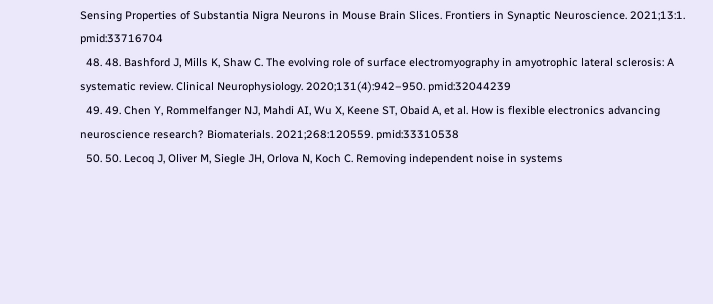Sensing Properties of Substantia Nigra Neurons in Mouse Brain Slices. Frontiers in Synaptic Neuroscience. 2021;13:1. pmid:33716704
  48. 48. Bashford J, Mills K, Shaw C. The evolving role of surface electromyography in amyotrophic lateral sclerosis: A systematic review. Clinical Neurophysiology. 2020;131(4):942–950. pmid:32044239
  49. 49. Chen Y, Rommelfanger NJ, Mahdi AI, Wu X, Keene ST, Obaid A, et al. How is flexible electronics advancing neuroscience research? Biomaterials. 2021;268:120559. pmid:33310538
  50. 50. Lecoq J, Oliver M, Siegle JH, Orlova N, Koch C. Removing independent noise in systems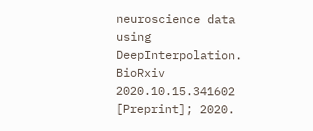neuroscience data using DeepInterpolation. BioRxiv 2020.10.15.341602 [Preprint]; 2020.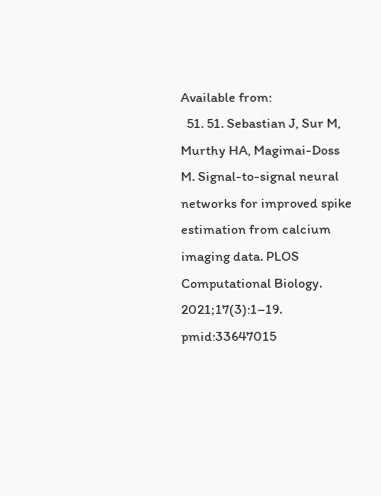Available from:
  51. 51. Sebastian J, Sur M, Murthy HA, Magimai-Doss M. Signal-to-signal neural networks for improved spike estimation from calcium imaging data. PLOS Computational Biology. 2021;17(3):1–19. pmid:33647015